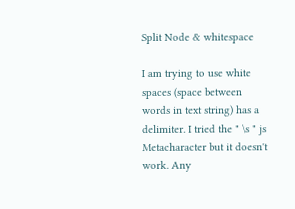Split Node & whitespace

I am trying to use white spaces (space between words in text string) has a delimiter. I tried the " \s " js Metacharacter but it doesn't work. Any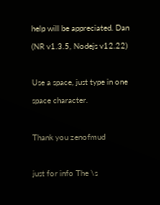help will be appreciated. Dan (NR v1.3.5, Nodejs v12.22)

Use a space, just type in one space character.

Thank you zenofmud

just for info The \s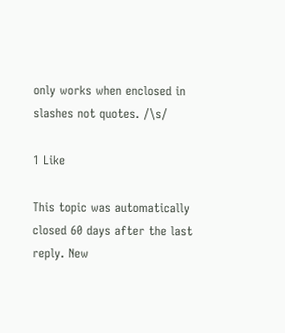only works when enclosed in slashes not quotes. /\s/

1 Like

This topic was automatically closed 60 days after the last reply. New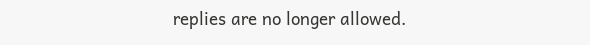replies are no longer allowed.